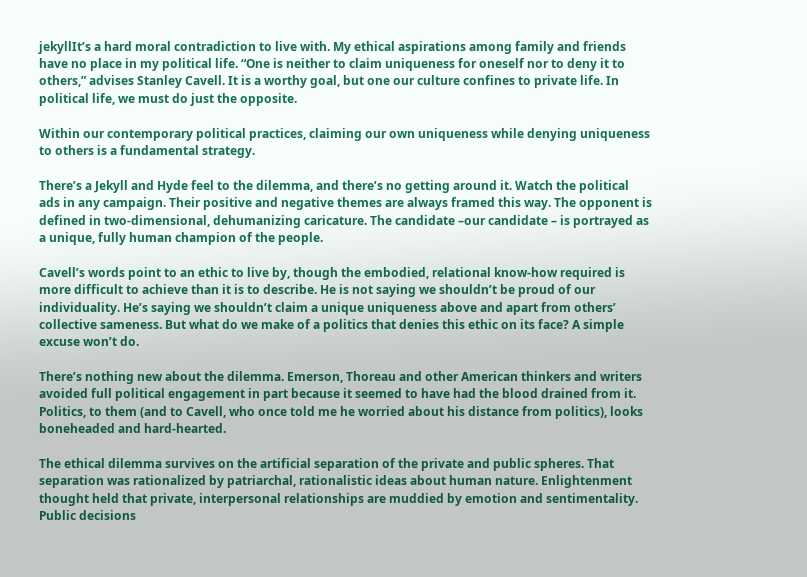jekyllIt’s a hard moral contradiction to live with. My ethical aspirations among family and friends have no place in my political life. “One is neither to claim uniqueness for oneself nor to deny it to others,” advises Stanley Cavell. It is a worthy goal, but one our culture confines to private life. In political life, we must do just the opposite.

Within our contemporary political practices, claiming our own uniqueness while denying uniqueness to others is a fundamental strategy.

There’s a Jekyll and Hyde feel to the dilemma, and there’s no getting around it. Watch the political ads in any campaign. Their positive and negative themes are always framed this way. The opponent is defined in two-dimensional, dehumanizing caricature. The candidate –our candidate – is portrayed as a unique, fully human champion of the people.

Cavell’s words point to an ethic to live by, though the embodied, relational know-how required is more difficult to achieve than it is to describe. He is not saying we shouldn’t be proud of our individuality. He’s saying we shouldn’t claim a unique uniqueness above and apart from others’ collective sameness. But what do we make of a politics that denies this ethic on its face? A simple excuse won’t do.

There’s nothing new about the dilemma. Emerson, Thoreau and other American thinkers and writers avoided full political engagement in part because it seemed to have had the blood drained from it. Politics, to them (and to Cavell, who once told me he worried about his distance from politics), looks boneheaded and hard-hearted.

The ethical dilemma survives on the artificial separation of the private and public spheres. That separation was rationalized by patriarchal, rationalistic ideas about human nature. Enlightenment thought held that private, interpersonal relationships are muddied by emotion and sentimentality. Public decisions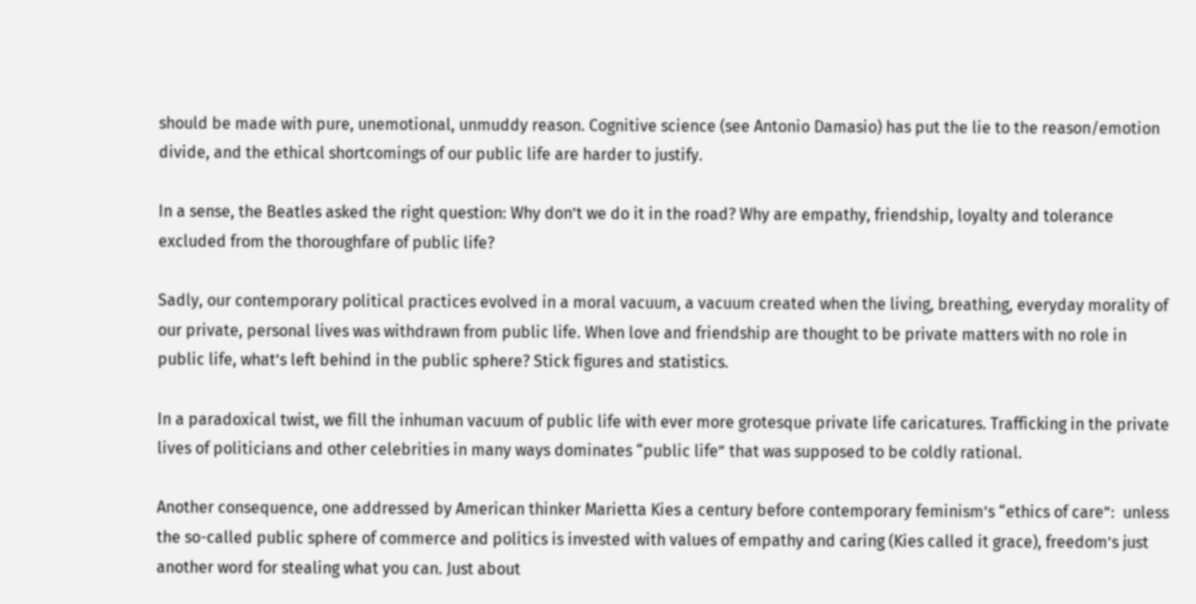should be made with pure, unemotional, unmuddy reason. Cognitive science (see Antonio Damasio) has put the lie to the reason/emotion divide, and the ethical shortcomings of our public life are harder to justify.

In a sense, the Beatles asked the right question: Why don’t we do it in the road? Why are empathy, friendship, loyalty and tolerance excluded from the thoroughfare of public life?

Sadly, our contemporary political practices evolved in a moral vacuum, a vacuum created when the living, breathing, everyday morality of our private, personal lives was withdrawn from public life. When love and friendship are thought to be private matters with no role in public life, what’s left behind in the public sphere? Stick figures and statistics.

In a paradoxical twist, we fill the inhuman vacuum of public life with ever more grotesque private life caricatures. Trafficking in the private lives of politicians and other celebrities in many ways dominates “public life” that was supposed to be coldly rational.

Another consequence, one addressed by American thinker Marietta Kies a century before contemporary feminism’s “ethics of care”:  unless the so-called public sphere of commerce and politics is invested with values of empathy and caring (Kies called it grace), freedom’s just another word for stealing what you can. Just about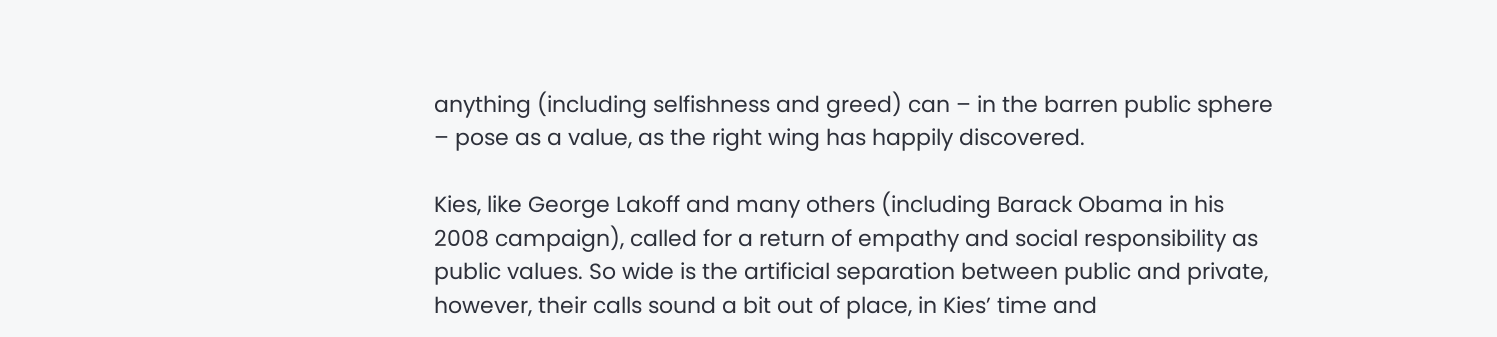anything (including selfishness and greed) can – in the barren public sphere – pose as a value, as the right wing has happily discovered.

Kies, like George Lakoff and many others (including Barack Obama in his 2008 campaign), called for a return of empathy and social responsibility as public values. So wide is the artificial separation between public and private, however, their calls sound a bit out of place, in Kies’ time and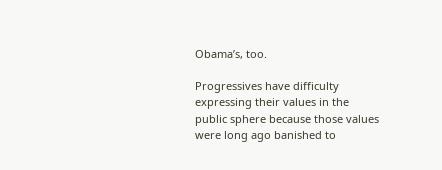Obama’s, too.

Progressives have difficulty expressing their values in the public sphere because those values were long ago banished to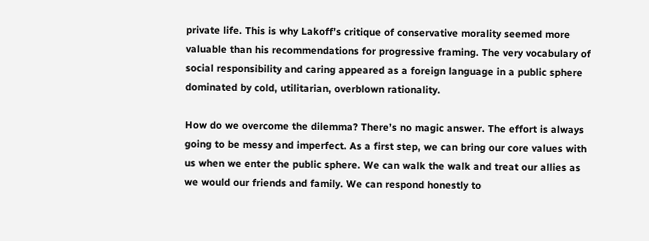private life. This is why Lakoff’s critique of conservative morality seemed more valuable than his recommendations for progressive framing. The very vocabulary of social responsibility and caring appeared as a foreign language in a public sphere dominated by cold, utilitarian, overblown rationality.

How do we overcome the dilemma? There’s no magic answer. The effort is always going to be messy and imperfect. As a first step, we can bring our core values with us when we enter the public sphere. We can walk the walk and treat our allies as we would our friends and family. We can respond honestly to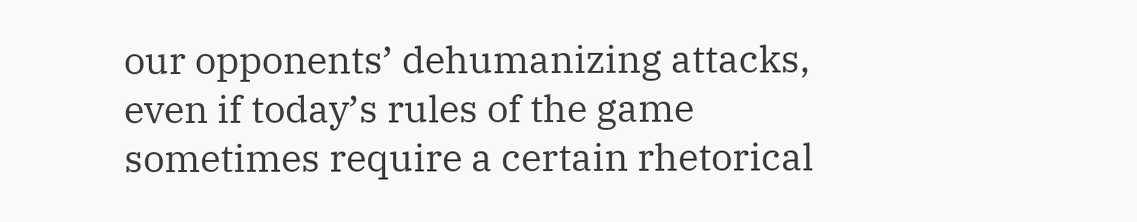our opponents’ dehumanizing attacks, even if today’s rules of the game sometimes require a certain rhetorical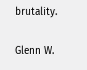brutality.

Glenn W.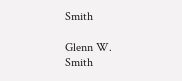Smith

Glenn W. Smith